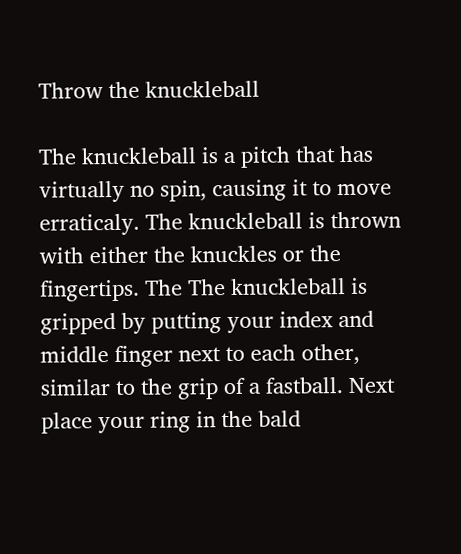Throw the knuckleball

The knuckleball is a pitch that has virtually no spin, causing it to move erraticaly. The knuckleball is thrown with either the knuckles or the fingertips. The The knuckleball is gripped by putting your index and middle finger next to each other, similar to the grip of a fastball. Next place your ring in the bald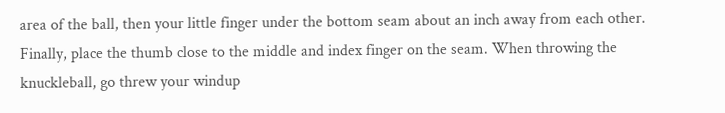area of the ball, then your little finger under the bottom seam about an inch away from each other. Finally, place the thumb close to the middle and index finger on the seam. When throwing the knuckleball, go threw your windup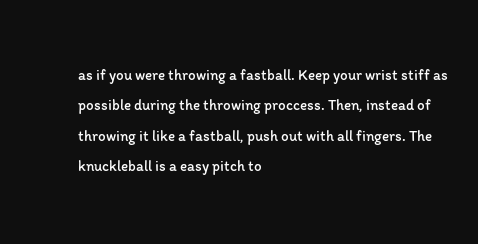as if you were throwing a fastball. Keep your wrist stiff as possible during the throwing proccess. Then, instead of throwing it like a fastball, push out with all fingers. The knuckleball is a easy pitch to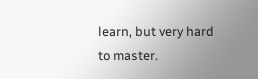learn, but very hard to master.